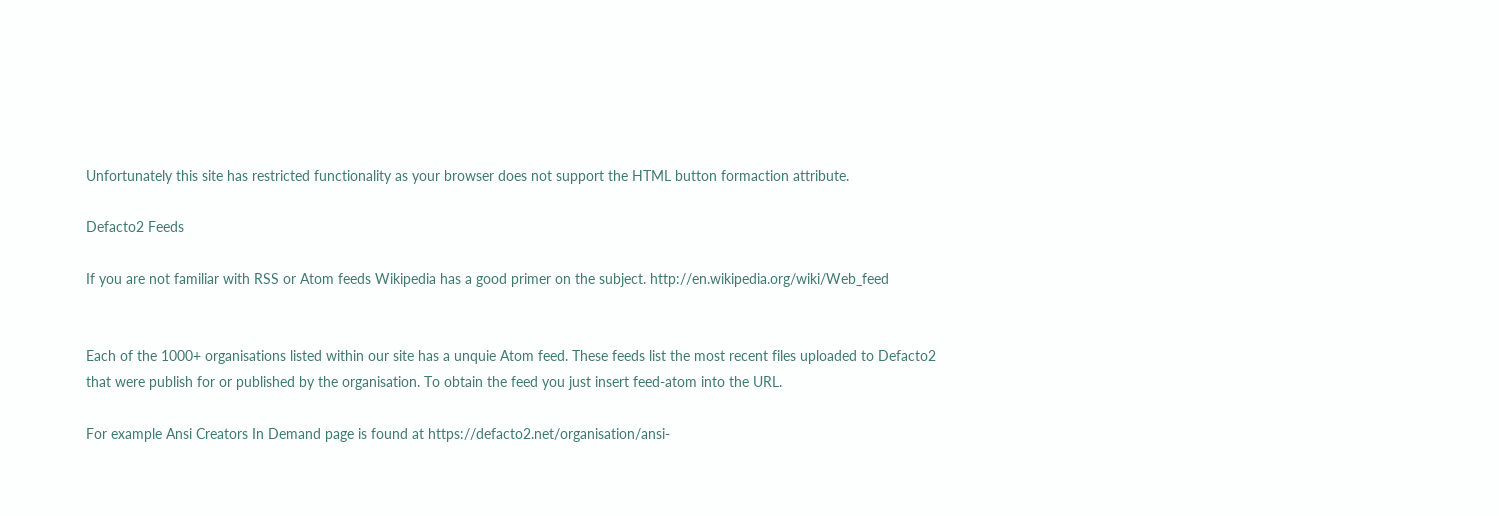Unfortunately this site has restricted functionality as your browser does not support the HTML button formaction attribute.

Defacto2 Feeds

If you are not familiar with RSS or Atom feeds Wikipedia has a good primer on the subject. http://en.wikipedia.org/wiki/Web_feed


Each of the 1000+ organisations listed within our site has a unquie Atom feed. These feeds list the most recent files uploaded to Defacto2 that were publish for or published by the organisation. To obtain the feed you just insert feed-atom into the URL.

For example Ansi Creators In Demand page is found at https://defacto2.net/organisation/ansi-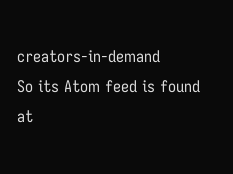creators-in-demand
So its Atom feed is found at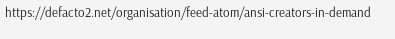https://defacto2.net/organisation/feed-atom/ansi-creators-in-demand